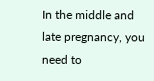In the middle and late pregnancy, you need to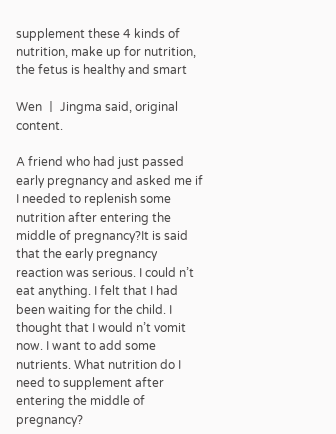supplement these 4 kinds of nutrition, make up for nutrition, the fetus is healthy and smart

Wen 丨 Jingma said, original content.

A friend who had just passed early pregnancy and asked me if I needed to replenish some nutrition after entering the middle of pregnancy?It is said that the early pregnancy reaction was serious. I could n’t eat anything. I felt that I had been waiting for the child. I thought that I would n’t vomit now. I want to add some nutrients. What nutrition do I need to supplement after entering the middle of pregnancy?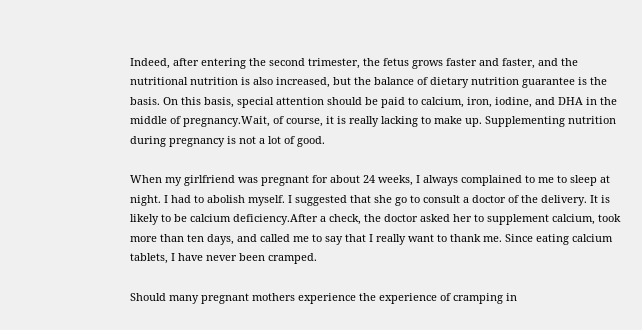Indeed, after entering the second trimester, the fetus grows faster and faster, and the nutritional nutrition is also increased, but the balance of dietary nutrition guarantee is the basis. On this basis, special attention should be paid to calcium, iron, iodine, and DHA in the middle of pregnancy.Wait, of course, it is really lacking to make up. Supplementing nutrition during pregnancy is not a lot of good.

When my girlfriend was pregnant for about 24 weeks, I always complained to me to sleep at night. I had to abolish myself. I suggested that she go to consult a doctor of the delivery. It is likely to be calcium deficiency.After a check, the doctor asked her to supplement calcium, took more than ten days, and called me to say that I really want to thank me. Since eating calcium tablets, I have never been cramped.

Should many pregnant mothers experience the experience of cramping in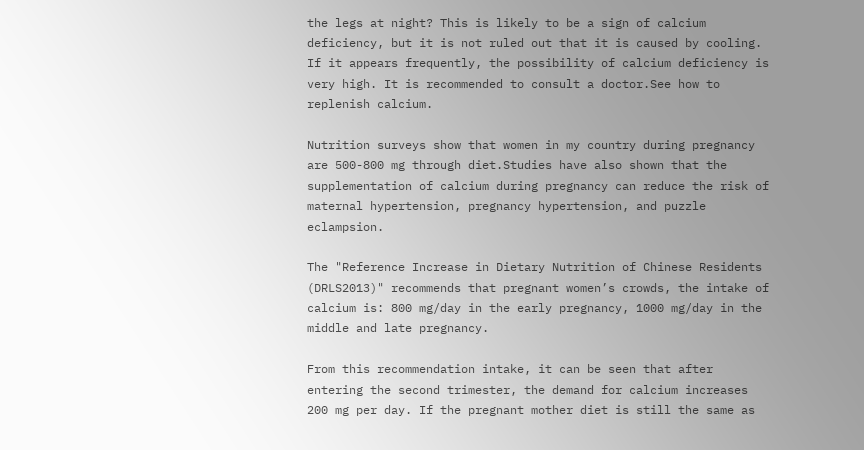the legs at night? This is likely to be a sign of calcium deficiency, but it is not ruled out that it is caused by cooling. If it appears frequently, the possibility of calcium deficiency is very high. It is recommended to consult a doctor.See how to replenish calcium.

Nutrition surveys show that women in my country during pregnancy are 500-800 mg through diet.Studies have also shown that the supplementation of calcium during pregnancy can reduce the risk of maternal hypertension, pregnancy hypertension, and puzzle eclampsion.

The "Reference Increase in Dietary Nutrition of Chinese Residents (DRLS2013)" recommends that pregnant women’s crowds, the intake of calcium is: 800 mg/day in the early pregnancy, 1000 mg/day in the middle and late pregnancy.

From this recommendation intake, it can be seen that after entering the second trimester, the demand for calcium increases 200 mg per day. If the pregnant mother diet is still the same as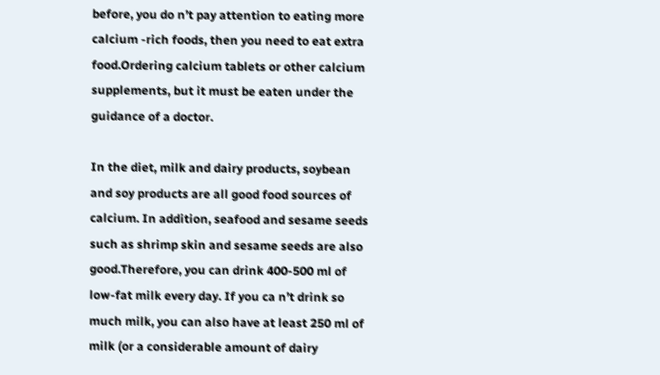before, you do n’t pay attention to eating more calcium -rich foods, then you need to eat extra food.Ordering calcium tablets or other calcium supplements, but it must be eaten under the guidance of a doctor.

In the diet, milk and dairy products, soybean and soy products are all good food sources of calcium. In addition, seafood and sesame seeds such as shrimp skin and sesame seeds are also good.Therefore, you can drink 400-500 ml of low-fat milk every day. If you ca n’t drink so much milk, you can also have at least 250 ml of milk (or a considerable amount of dairy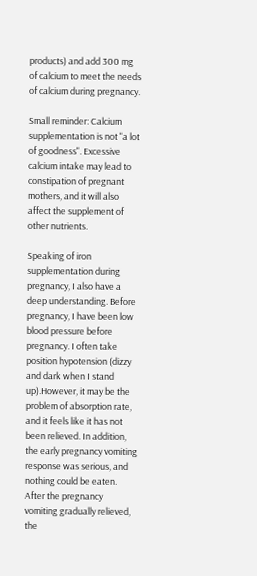products) and add 300 mg of calcium to meet the needs of calcium during pregnancy.

Small reminder: Calcium supplementation is not "a lot of goodness". Excessive calcium intake may lead to constipation of pregnant mothers, and it will also affect the supplement of other nutrients.

Speaking of iron supplementation during pregnancy, I also have a deep understanding. Before pregnancy, I have been low blood pressure before pregnancy. I often take position hypotension (dizzy and dark when I stand up).However, it may be the problem of absorption rate, and it feels like it has not been relieved. In addition, the early pregnancy vomiting response was serious, and nothing could be eaten. After the pregnancy vomiting gradually relieved, the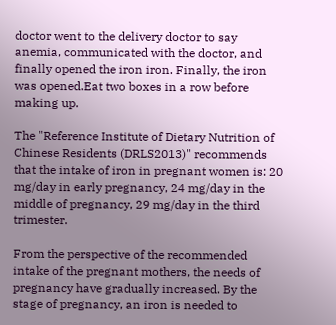doctor went to the delivery doctor to say anemia, communicated with the doctor, and finally opened the iron iron. Finally, the iron was opened.Eat two boxes in a row before making up.

The "Reference Institute of Dietary Nutrition of Chinese Residents (DRLS2013)" recommends that the intake of iron in pregnant women is: 20 mg/day in early pregnancy, 24 mg/day in the middle of pregnancy, 29 mg/day in the third trimester.

From the perspective of the recommended intake of the pregnant mothers, the needs of pregnancy have gradually increased. By the stage of pregnancy, an iron is needed to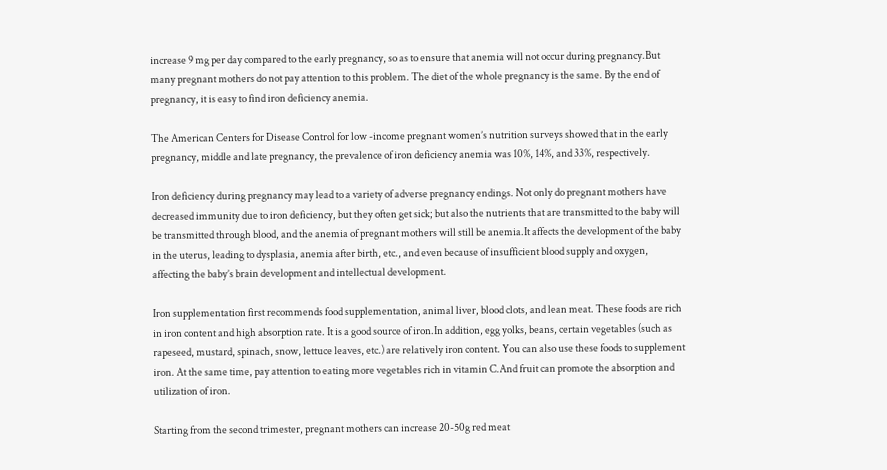increase 9 mg per day compared to the early pregnancy, so as to ensure that anemia will not occur during pregnancy.But many pregnant mothers do not pay attention to this problem. The diet of the whole pregnancy is the same. By the end of pregnancy, it is easy to find iron deficiency anemia.

The American Centers for Disease Control for low -income pregnant women’s nutrition surveys showed that in the early pregnancy, middle and late pregnancy, the prevalence of iron deficiency anemia was 10%, 14%, and 33%, respectively.

Iron deficiency during pregnancy may lead to a variety of adverse pregnancy endings. Not only do pregnant mothers have decreased immunity due to iron deficiency, but they often get sick; but also the nutrients that are transmitted to the baby will be transmitted through blood, and the anemia of pregnant mothers will still be anemia.It affects the development of the baby in the uterus, leading to dysplasia, anemia after birth, etc., and even because of insufficient blood supply and oxygen, affecting the baby’s brain development and intellectual development.

Iron supplementation first recommends food supplementation, animal liver, blood clots, and lean meat. These foods are rich in iron content and high absorption rate. It is a good source of iron.In addition, egg yolks, beans, certain vegetables (such as rapeseed, mustard, spinach, snow, lettuce leaves, etc.) are relatively iron content. You can also use these foods to supplement iron. At the same time, pay attention to eating more vegetables rich in vitamin C.And fruit can promote the absorption and utilization of iron.

Starting from the second trimester, pregnant mothers can increase 20-50g red meat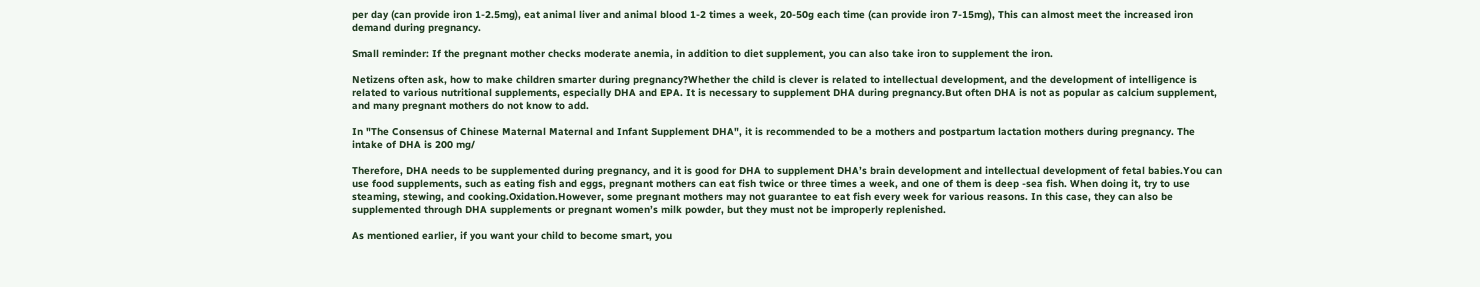per day (can provide iron 1-2.5mg), eat animal liver and animal blood 1-2 times a week, 20-50g each time (can provide iron 7-15mg), This can almost meet the increased iron demand during pregnancy.

Small reminder: If the pregnant mother checks moderate anemia, in addition to diet supplement, you can also take iron to supplement the iron.

Netizens often ask, how to make children smarter during pregnancy?Whether the child is clever is related to intellectual development, and the development of intelligence is related to various nutritional supplements, especially DHA and EPA. It is necessary to supplement DHA during pregnancy.But often DHA is not as popular as calcium supplement, and many pregnant mothers do not know to add.

In "The Consensus of Chinese Maternal Maternal and Infant Supplement DHA", it is recommended to be a mothers and postpartum lactation mothers during pregnancy. The intake of DHA is 200 mg/

Therefore, DHA needs to be supplemented during pregnancy, and it is good for DHA to supplement DHA’s brain development and intellectual development of fetal babies.You can use food supplements, such as eating fish and eggs, pregnant mothers can eat fish twice or three times a week, and one of them is deep -sea fish. When doing it, try to use steaming, stewing, and cooking.Oxidation.However, some pregnant mothers may not guarantee to eat fish every week for various reasons. In this case, they can also be supplemented through DHA supplements or pregnant women’s milk powder, but they must not be improperly replenished.

As mentioned earlier, if you want your child to become smart, you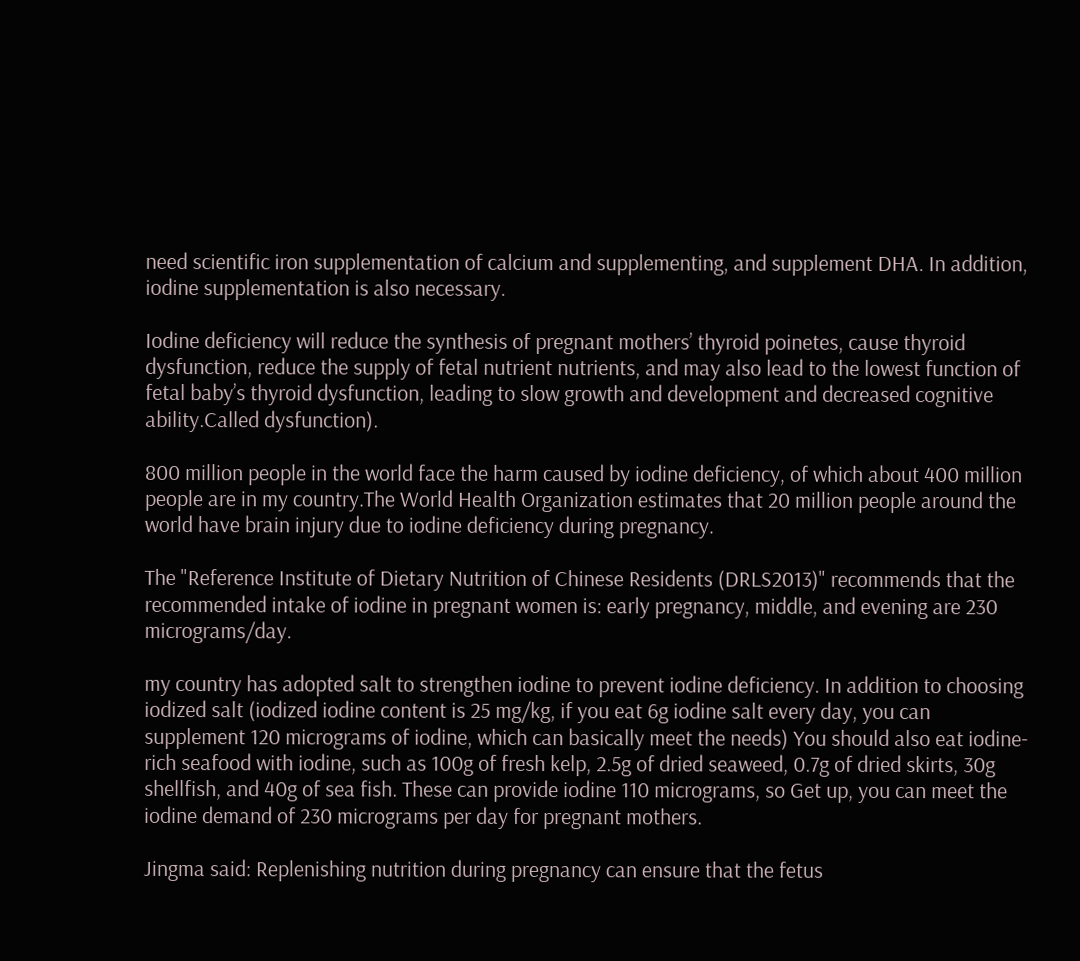need scientific iron supplementation of calcium and supplementing, and supplement DHA. In addition, iodine supplementation is also necessary.

Iodine deficiency will reduce the synthesis of pregnant mothers’ thyroid poinetes, cause thyroid dysfunction, reduce the supply of fetal nutrient nutrients, and may also lead to the lowest function of fetal baby’s thyroid dysfunction, leading to slow growth and development and decreased cognitive ability.Called dysfunction).

800 million people in the world face the harm caused by iodine deficiency, of which about 400 million people are in my country.The World Health Organization estimates that 20 million people around the world have brain injury due to iodine deficiency during pregnancy.

The "Reference Institute of Dietary Nutrition of Chinese Residents (DRLS2013)" recommends that the recommended intake of iodine in pregnant women is: early pregnancy, middle, and evening are 230 micrograms/day.

my country has adopted salt to strengthen iodine to prevent iodine deficiency. In addition to choosing iodized salt (iodized iodine content is 25 mg/kg, if you eat 6g iodine salt every day, you can supplement 120 micrograms of iodine, which can basically meet the needs) You should also eat iodine-rich seafood with iodine, such as 100g of fresh kelp, 2.5g of dried seaweed, 0.7g of dried skirts, 30g shellfish, and 40g of sea fish. These can provide iodine 110 micrograms, so Get up, you can meet the iodine demand of 230 micrograms per day for pregnant mothers.

Jingma said: Replenishing nutrition during pregnancy can ensure that the fetus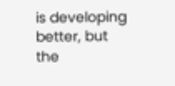is developing better, but the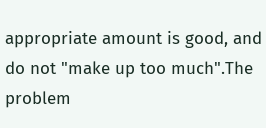appropriate amount is good, and do not "make up too much".The problem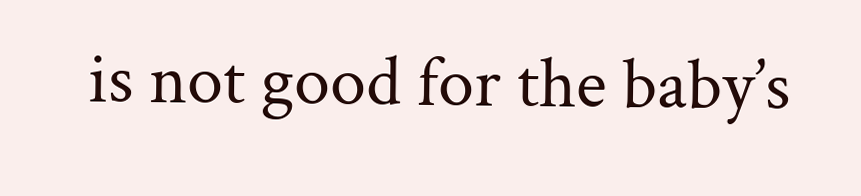is not good for the baby’s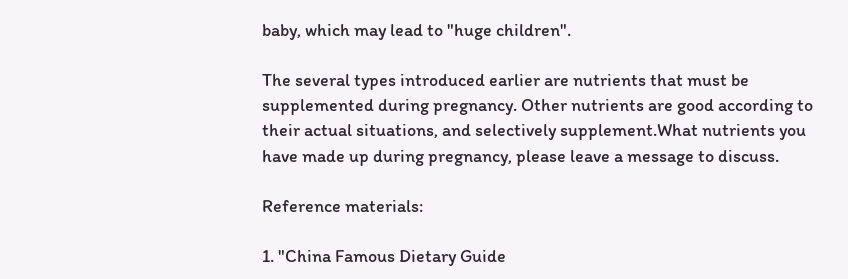baby, which may lead to "huge children".

The several types introduced earlier are nutrients that must be supplemented during pregnancy. Other nutrients are good according to their actual situations, and selectively supplement.What nutrients you have made up during pregnancy, please leave a message to discuss.

Reference materials:

1. "China Famous Dietary Guide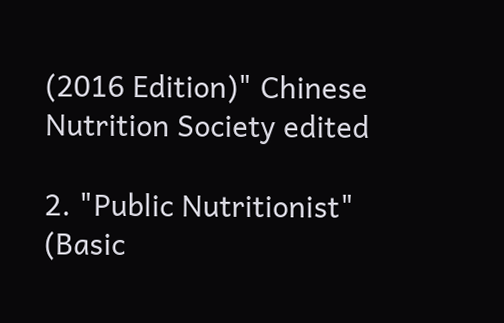(2016 Edition)" Chinese Nutrition Society edited

2. "Public Nutritionist" (Basic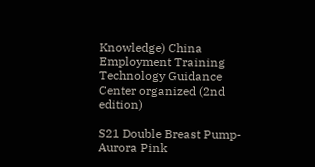Knowledge) China Employment Training Technology Guidance Center organized (2nd edition)

S21 Double Breast Pump-Aurora Pink